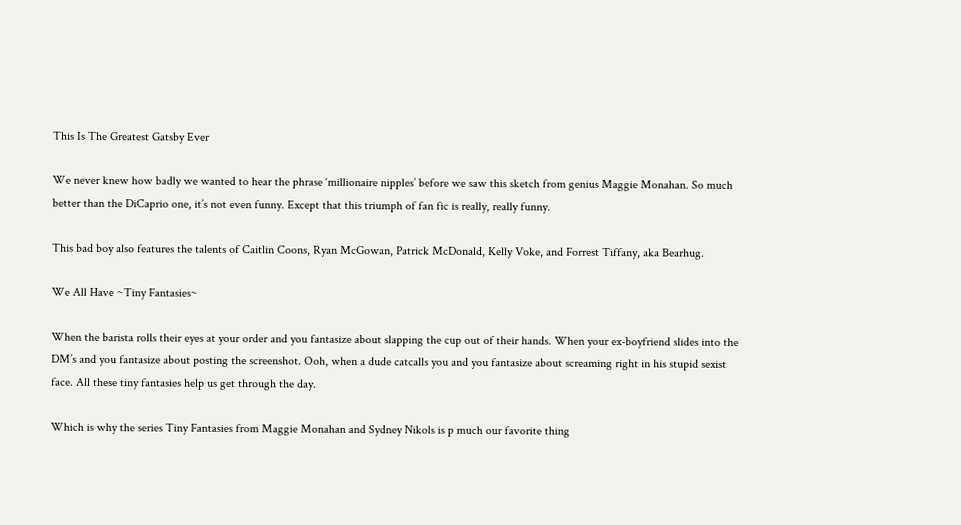This Is The Greatest Gatsby Ever

We never knew how badly we wanted to hear the phrase ‘millionaire nipples’ before we saw this sketch from genius Maggie Monahan. So much better than the DiCaprio one, it’s not even funny. Except that this triumph of fan fic is really, really funny.

This bad boy also features the talents of Caitlin Coons, Ryan McGowan, Patrick McDonald, Kelly Voke, and Forrest Tiffany, aka Bearhug.

We All Have ~Tiny Fantasies~

When the barista rolls their eyes at your order and you fantasize about slapping the cup out of their hands. When your ex-boyfriend slides into the DM’s and you fantasize about posting the screenshot. Ooh, when a dude catcalls you and you fantasize about screaming right in his stupid sexist face. All these tiny fantasies help us get through the day.

Which is why the series Tiny Fantasies from Maggie Monahan and Sydney Nikols is p much our favorite thing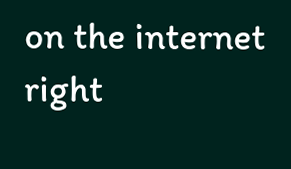on the internet right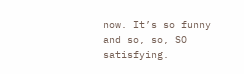now. It’s so funny and so, so, SO satisfying.